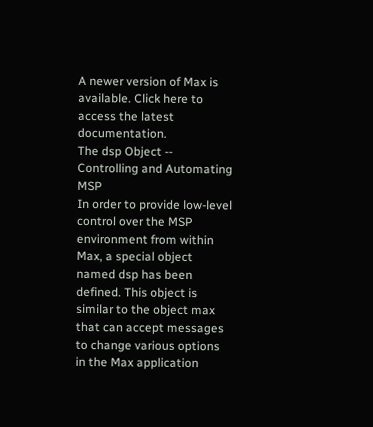A newer version of Max is available. Click here to access the latest documentation.
The dsp Object -- Controlling and Automating MSP
In order to provide low-level control over the MSP environment from within Max, a special object named dsp has been defined. This object is similar to the object max that can accept messages to change various options in the Max application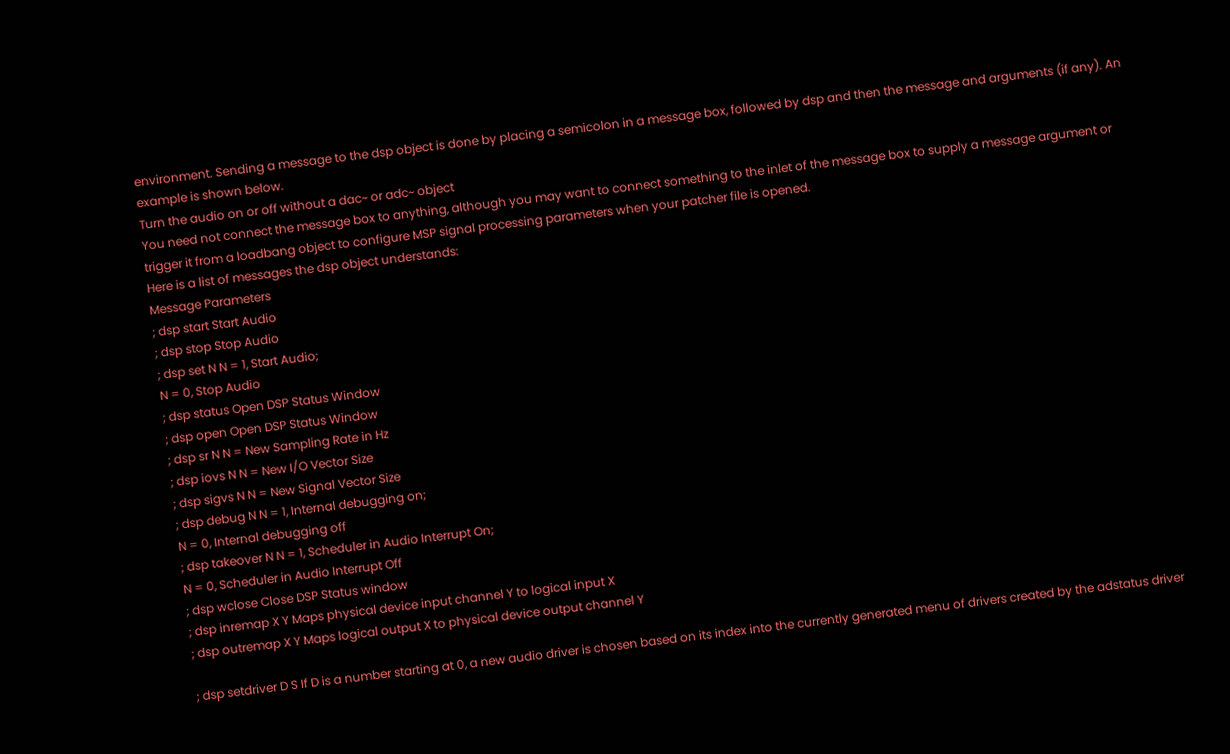environment. Sending a message to the dsp object is done by placing a semicolon in a message box, followed by dsp and then the message and arguments (if any). An example is shown below.
Turn the audio on or off without a dac~ or adc~ object
You need not connect the message box to anything, although you may want to connect something to the inlet of the message box to supply a message argument or trigger it from a loadbang object to configure MSP signal processing parameters when your patcher file is opened.
Here is a list of messages the dsp object understands:
Message Parameters
; dsp start Start Audio
; dsp stop Stop Audio
; dsp set N N = 1, Start Audio;
N = 0, Stop Audio
; dsp status Open DSP Status Window
; dsp open Open DSP Status Window
; dsp sr N N = New Sampling Rate in Hz
; dsp iovs N N = New I/O Vector Size
; dsp sigvs N N = New Signal Vector Size
; dsp debug N N = 1, Internal debugging on;
N = 0, Internal debugging off
; dsp takeover N N = 1, Scheduler in Audio Interrupt On;
N = 0, Scheduler in Audio Interrupt Off
; dsp wclose Close DSP Status window
; dsp inremap X Y Maps physical device input channel Y to logical input X
; dsp outremap X Y Maps logical output X to physical device output channel Y

; dsp setdriver D S If D is a number starting at 0, a new audio driver is chosen based on its index into the currently generated menu of drivers created by the adstatus driver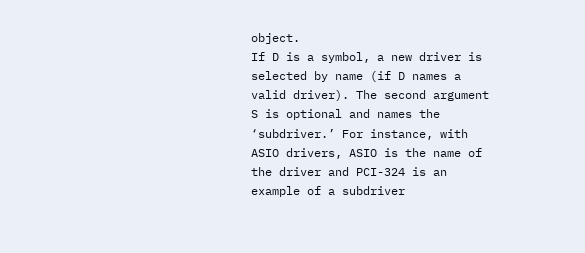object.
If D is a symbol, a new driver is selected by name (if D names a valid driver). The second argument S is optional and names the ‘subdriver.’ For instance, with ASIO drivers, ASIO is the name of the driver and PCI-324 is an example of a subdriver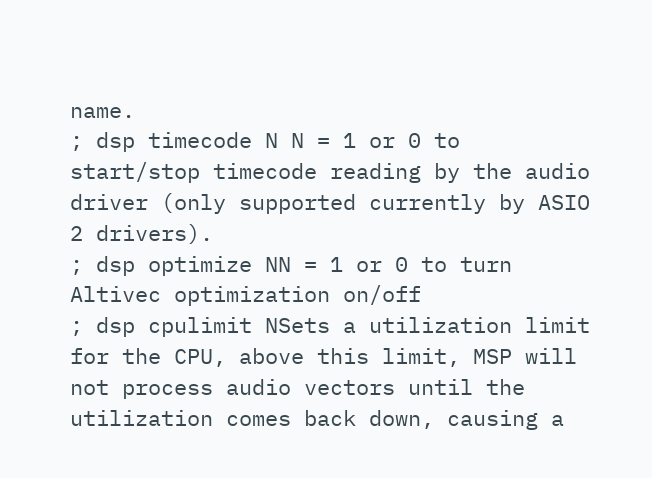name.
; dsp timecode N N = 1 or 0 to start/stop timecode reading by the audio driver (only supported currently by ASIO 2 drivers).
; dsp optimize NN = 1 or 0 to turn Altivec optimization on/off
; dsp cpulimit NSets a utilization limit for the CPU, above this limit, MSP will not process audio vectors until the utilization comes back down, causing a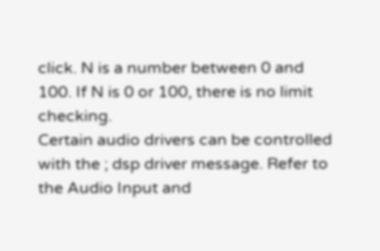click. N is a number between 0 and 100. If N is 0 or 100, there is no limit checking.
Certain audio drivers can be controlled with the ; dsp driver message. Refer to the Audio Input and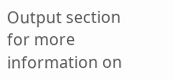Output section for more information on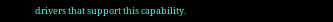drivers that support this capability.